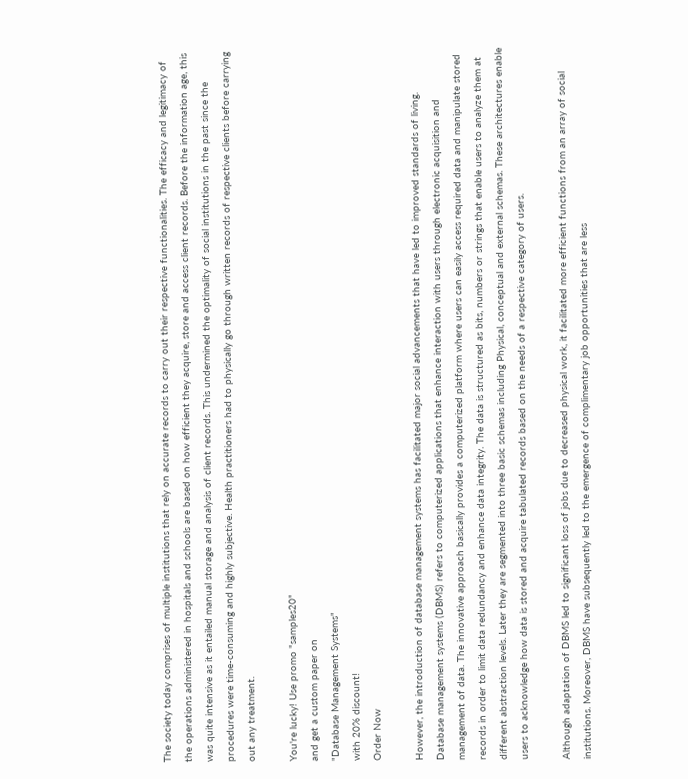The society today comprises of multiple institutions that rely on accurate records to carry out their respective functionalities. The efficacy and legitimacy of the operations administered in hospitals and schools are based on how efficient they acquire, store and access client records. Before the information age, this was quite intensive as it entailed manual storage and analysis of client records. This undermined the optimality of social institutions in the past since the procedures were time-consuming and highly subjective. Health practitioners had to physically go through written records of respective clients before carrying out any treatment.

You're lucky! Use promo "samples20"
and get a custom paper on
"Database Management Systems"
with 20% discount!
Order Now

However, the introduction of database management systems has facilitated major social advancements that have led to improved standards of living.
Database management systems (DBMS) refers to computerized applications that enhance interaction with users through electronic acquisition and management of data. The innovative approach basically provides a computerized platform where users can easily access required data and manipulate stored records in order to limit data redundancy and enhance data integrity. The data is structured as bits, numbers or strings that enable users to analyze them at different abstraction levels. Later they are segmented into three basic schemas including Physical, conceptual and external schemas. These architectures enable users to acknowledge how data is stored and acquire tabulated records based on the needs of a respective category of users.

Although adaptation of DBMS led to significant loss of jobs due to decreased physical work, it facilitated more efficient functions from an array of social institutions. Moreover, DBMS have subsequently led to the emergence of complimentary job opportunities that are less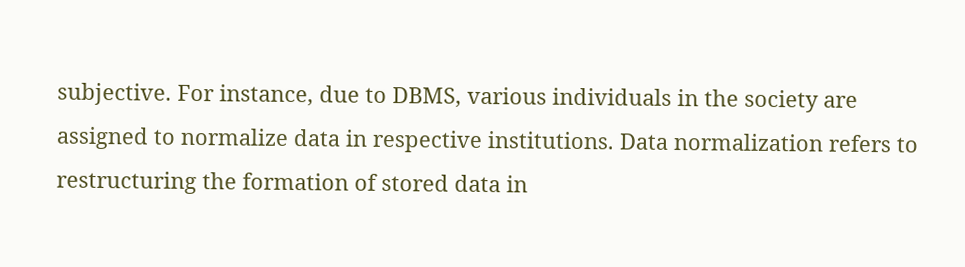subjective. For instance, due to DBMS, various individuals in the society are assigned to normalize data in respective institutions. Data normalization refers to restructuring the formation of stored data in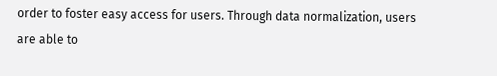order to foster easy access for users. Through data normalization, users are able to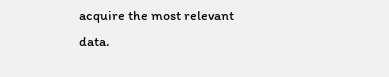acquire the most relevant data.